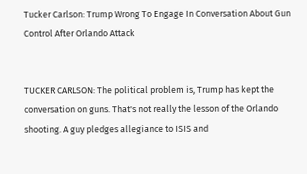Tucker Carlson: Trump Wrong To Engage In Conversation About Gun Control After Orlando Attack


TUCKER CARLSON: The political problem is, Trump has kept the conversation on guns. That's not really the lesson of the Orlando shooting. A guy pledges allegiance to ISIS and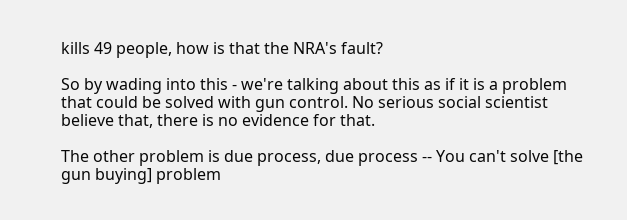kills 49 people, how is that the NRA's fault?

So by wading into this - we're talking about this as if it is a problem that could be solved with gun control. No serious social scientist believe that, there is no evidence for that.

The other problem is due process, due process -- You can't solve [the gun buying] problem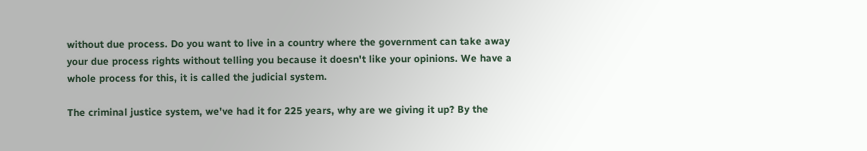without due process. Do you want to live in a country where the government can take away your due process rights without telling you because it doesn't like your opinions. We have a whole process for this, it is called the judicial system.

The criminal justice system, we've had it for 225 years, why are we giving it up? By the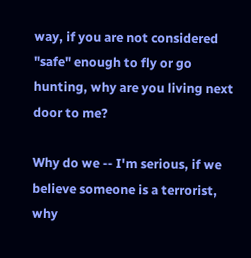way, if you are not considered "safe" enough to fly or go hunting, why are you living next door to me?

Why do we -- I'm serious, if we believe someone is a terrorist, why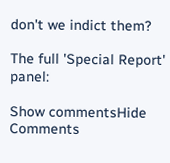don't we indict them?

The full 'Special Report' panel:

Show commentsHide Comments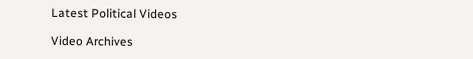Latest Political Videos

Video Archives